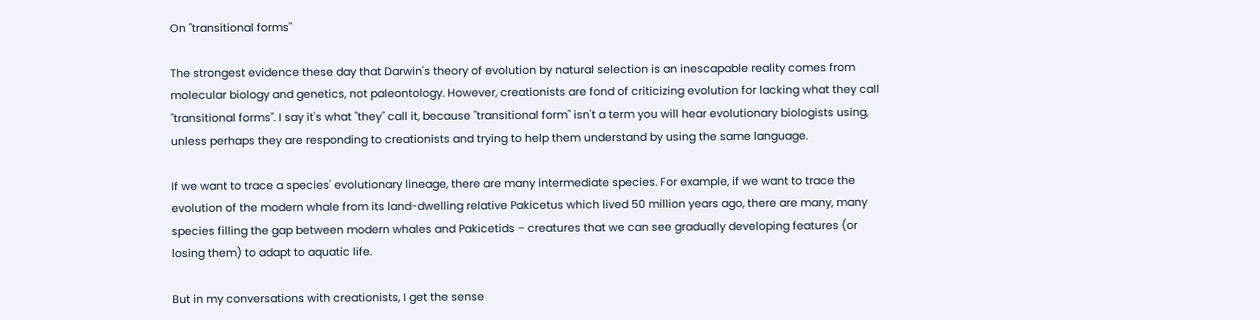On "transitional forms"

The strongest evidence these day that Darwin's theory of evolution by natural selection is an inescapable reality comes from molecular biology and genetics, not paleontology. However, creationists are fond of criticizing evolution for lacking what they call "transitional forms". I say it's what "they" call it, because "transitional form" isn't a term you will hear evolutionary biologists using, unless perhaps they are responding to creationists and trying to help them understand by using the same language.

If we want to trace a species' evolutionary lineage, there are many intermediate species. For example, if we want to trace the evolution of the modern whale from its land-dwelling relative Pakicetus which lived 50 million years ago, there are many, many species filling the gap between modern whales and Pakicetids – creatures that we can see gradually developing features (or losing them) to adapt to aquatic life.

But in my conversations with creationists, I get the sense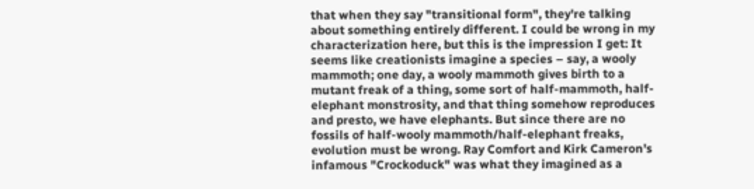that when they say "transitional form", they're talking about something entirely different. I could be wrong in my characterization here, but this is the impression I get: It seems like creationists imagine a species – say, a wooly mammoth; one day, a wooly mammoth gives birth to a mutant freak of a thing, some sort of half-mammoth, half-elephant monstrosity, and that thing somehow reproduces and presto, we have elephants. But since there are no fossils of half-wooly mammoth/half-elephant freaks, evolution must be wrong. Ray Comfort and Kirk Cameron's infamous "Crockoduck" was what they imagined as a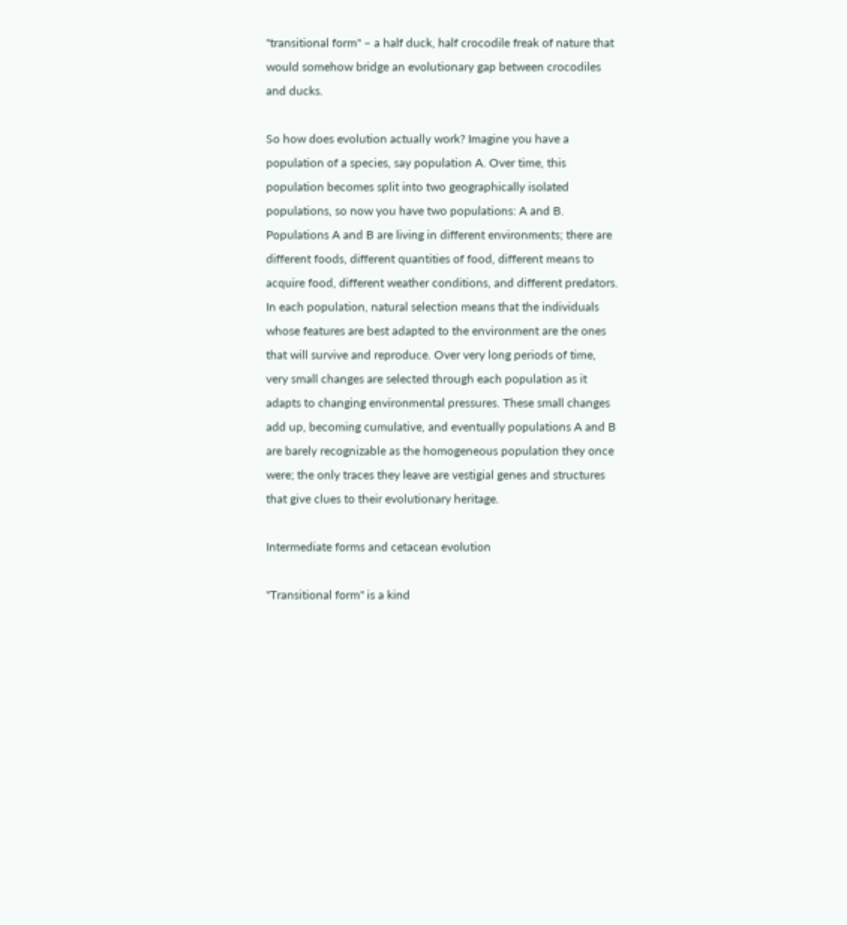"transitional form" – a half duck, half crocodile freak of nature that would somehow bridge an evolutionary gap between crocodiles and ducks.

So how does evolution actually work? Imagine you have a population of a species, say population A. Over time, this population becomes split into two geographically isolated populations, so now you have two populations: A and B. Populations A and B are living in different environments; there are different foods, different quantities of food, different means to acquire food, different weather conditions, and different predators. In each population, natural selection means that the individuals whose features are best adapted to the environment are the ones that will survive and reproduce. Over very long periods of time, very small changes are selected through each population as it adapts to changing environmental pressures. These small changes add up, becoming cumulative, and eventually populations A and B are barely recognizable as the homogeneous population they once were; the only traces they leave are vestigial genes and structures that give clues to their evolutionary heritage.

Intermediate forms and cetacean evolution

"Transitional form" is a kind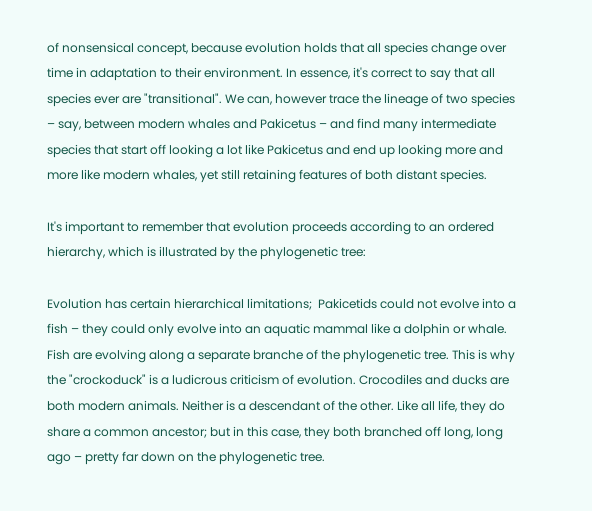of nonsensical concept, because evolution holds that all species change over time in adaptation to their environment. In essence, it's correct to say that all species ever are "transitional". We can, however trace the lineage of two species – say, between modern whales and Pakicetus – and find many intermediate species that start off looking a lot like Pakicetus and end up looking more and more like modern whales, yet still retaining features of both distant species.

It's important to remember that evolution proceeds according to an ordered hierarchy, which is illustrated by the phylogenetic tree:

Evolution has certain hierarchical limitations;  Pakicetids could not evolve into a fish – they could only evolve into an aquatic mammal like a dolphin or whale. Fish are evolving along a separate branche of the phylogenetic tree. This is why the "crockoduck" is a ludicrous criticism of evolution. Crocodiles and ducks are both modern animals. Neither is a descendant of the other. Like all life, they do share a common ancestor; but in this case, they both branched off long, long ago – pretty far down on the phylogenetic tree.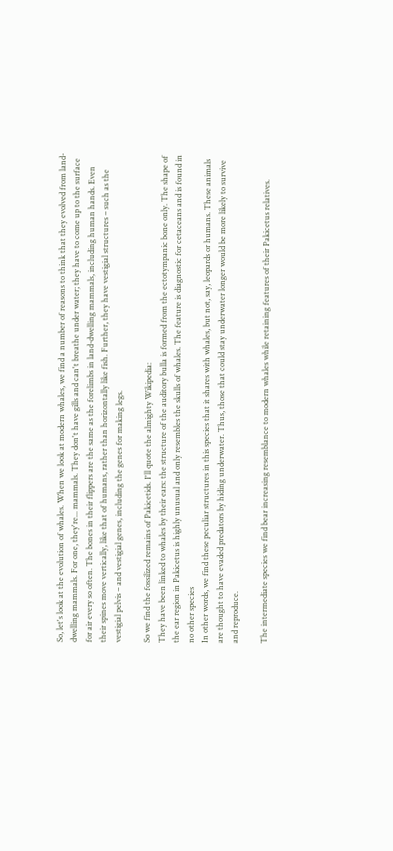So, let's look at the evolution of whales. When we look at modern whales, we find a number of reasons to think that they evolved from land-dwelling mammals. For one, they're... mammals. They don't have gills and can't breathe under water; they have to come up to the surface for air every so often. The bones in their flippers are the same as the forelimbs in land-dwelling mammals, including human hands. Even their spines move vertically, like that of humans, rather than horizontally like fish. Further, they have vestigial structures – such as the vestigial pelvis – and vestigial genes, including the genes for making legs.

So we find the fossilized remains of Pakicetids. I'll quote the almighty Wikipedia:
They have been linked to whales by their ears: the structure of the auditory bulla is formed from the ectotympanic bone only. The shape of the ear region in Pakicetus is highly unusual and only resembles the skulls of whales. The feature is diagnostic for cetaceans and is found in no other species
In other words, we find these peculiar structures in this species that it shares with whales, but not, say, leopards or humans. These animals are thought to have evaded predators by hiding underwater. Thus, those that could stay underwater longer would be more likely to survive and reproduce.

The intermediate species we find bear increasing resemblance to modern whales while retaining features of their Pakicetus relatives.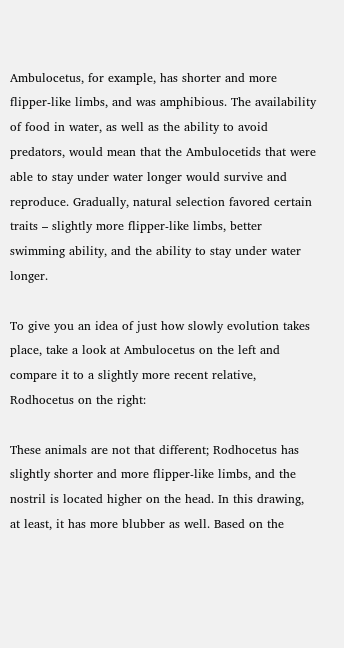Ambulocetus, for example, has shorter and more flipper-like limbs, and was amphibious. The availability of food in water, as well as the ability to avoid predators, would mean that the Ambulocetids that were able to stay under water longer would survive and reproduce. Gradually, natural selection favored certain traits – slightly more flipper-like limbs, better swimming ability, and the ability to stay under water longer.

To give you an idea of just how slowly evolution takes place, take a look at Ambulocetus on the left and compare it to a slightly more recent relative, Rodhocetus on the right:

These animals are not that different; Rodhocetus has slightly shorter and more flipper-like limbs, and the nostril is located higher on the head. In this drawing, at least, it has more blubber as well. Based on the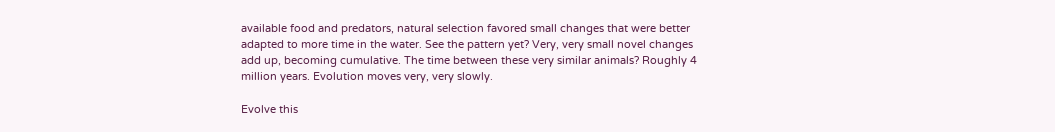available food and predators, natural selection favored small changes that were better adapted to more time in the water. See the pattern yet? Very, very small novel changes add up, becoming cumulative. The time between these very similar animals? Roughly 4 million years. Evolution moves very, very slowly.

Evolve this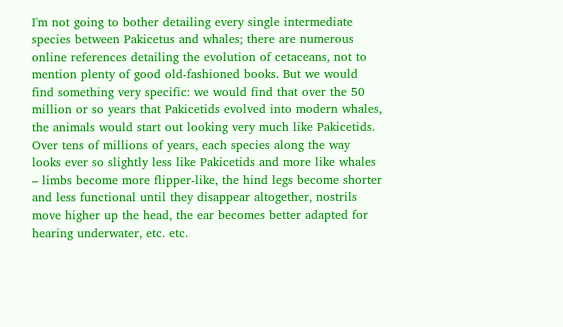I'm not going to bother detailing every single intermediate species between Pakicetus and whales; there are numerous online references detailing the evolution of cetaceans, not to mention plenty of good old-fashioned books. But we would find something very specific: we would find that over the 50 million or so years that Pakicetids evolved into modern whales, the animals would start out looking very much like Pakicetids. Over tens of millions of years, each species along the way looks ever so slightly less like Pakicetids and more like whales – limbs become more flipper-like, the hind legs become shorter and less functional until they disappear altogether, nostrils move higher up the head, the ear becomes better adapted for hearing underwater, etc. etc.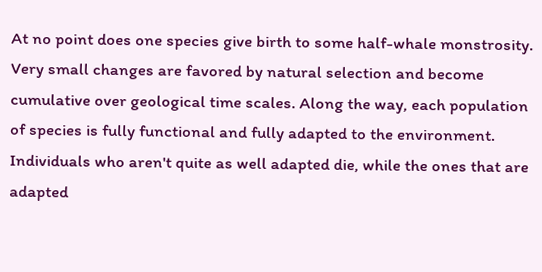At no point does one species give birth to some half-whale monstrosity. Very small changes are favored by natural selection and become cumulative over geological time scales. Along the way, each population of species is fully functional and fully adapted to the environment. Individuals who aren't quite as well adapted die, while the ones that are adapted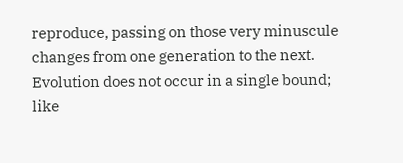reproduce, passing on those very minuscule changes from one generation to the next. Evolution does not occur in a single bound; like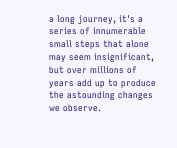a long journey, it's a series of innumerable small steps that alone may seem insignificant, but over millions of years add up to produce the astounding changes we observe.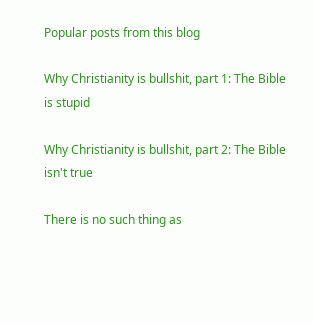Popular posts from this blog

Why Christianity is bullshit, part 1: The Bible is stupid

Why Christianity is bullshit, part 2: The Bible isn't true

There is no such thing as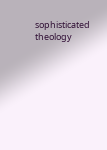sophisticated theology